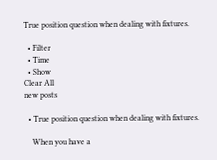True position question when dealing with fixtures.

  • Filter
  • Time
  • Show
Clear All
new posts

  • True position question when dealing with fixtures.

    When you have a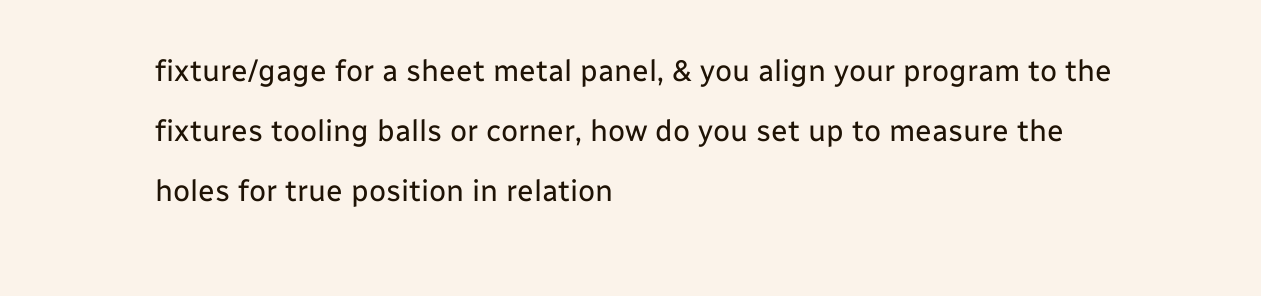fixture/gage for a sheet metal panel, & you align your program to the fixtures tooling balls or corner, how do you set up to measure the holes for true position in relation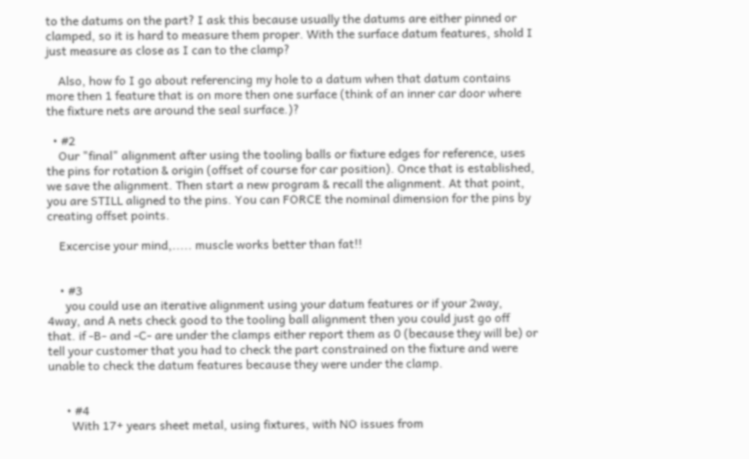to the datums on the part? I ask this because usually the datums are either pinned or clamped, so it is hard to measure them proper. With the surface datum features, shold I just measure as close as I can to the clamp?

    Also, how fo I go about referencing my hole to a datum when that datum contains more then 1 feature that is on more then one surface (think of an inner car door where the fixture nets are around the seal surface.)?

  • #2
    Our "final" alignment after using the tooling balls or fixture edges for reference, uses the pins for rotation & origin (offset of course for car position). Once that is established, we save the alignment. Then start a new program & recall the alignment. At that point, you are STILL aligned to the pins. You can FORCE the nominal dimension for the pins by creating offset points.

    Excercise your mind,..... muscle works better than fat!!


    • #3
      you could use an iterative alignment using your datum features or if your 2way, 4way, and A nets check good to the tooling ball alignment then you could just go off that. if -B- and -C- are under the clamps either report them as 0 (because they will be) or tell your customer that you had to check the part constrained on the fixture and were unable to check the datum features because they were under the clamp.


      • #4
        With 17+ years sheet metal, using fixtures, with NO issues from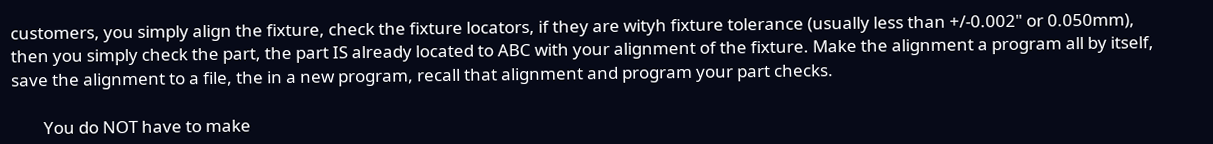customers, you simply align the fixture, check the fixture locators, if they are wityh fixture tolerance (usually less than +/-0.002" or 0.050mm), then you simply check the part, the part IS already located to ABC with your alignment of the fixture. Make the alignment a program all by itself, save the alignment to a file, the in a new program, recall that alignment and program your part checks.

        You do NOT have to make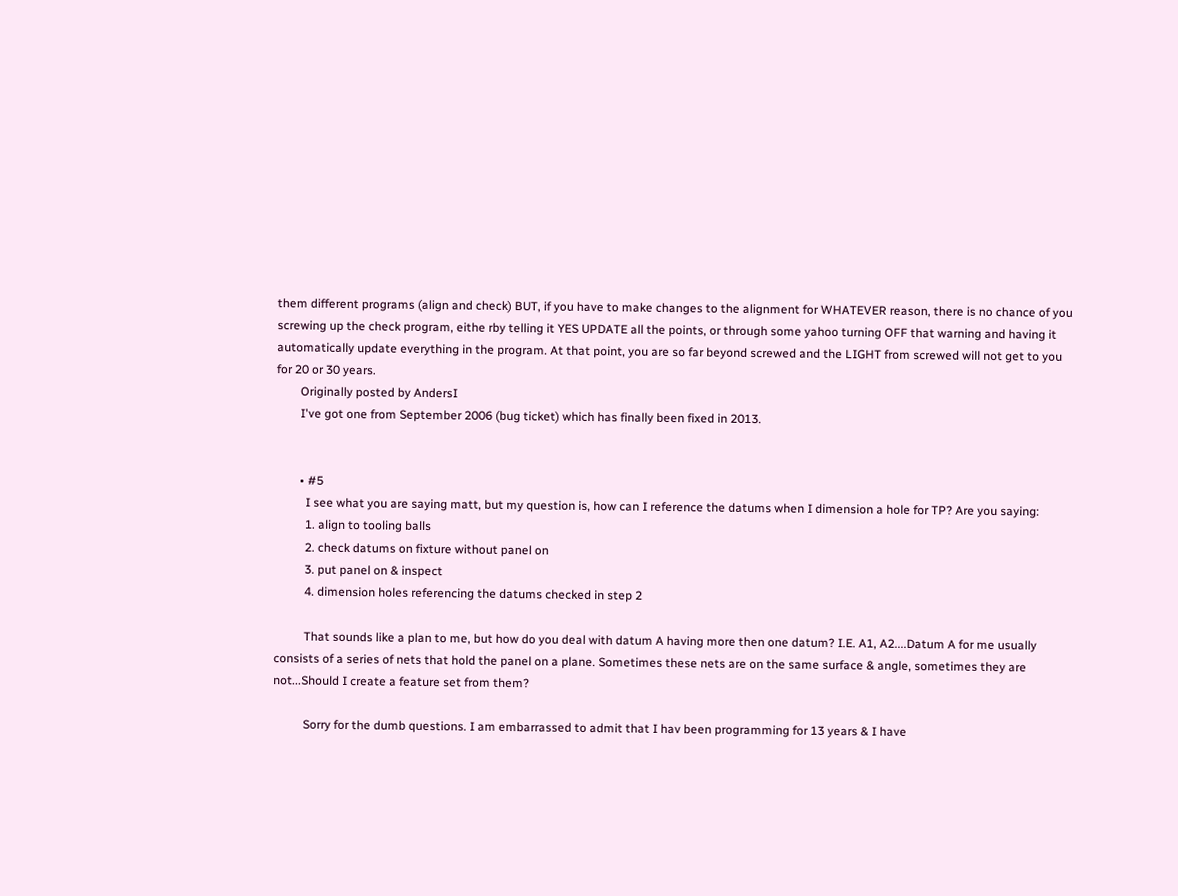them different programs (align and check) BUT, if you have to make changes to the alignment for WHATEVER reason, there is no chance of you screwing up the check program, eithe rby telling it YES UPDATE all the points, or through some yahoo turning OFF that warning and having it automatically update everything in the program. At that point, you are so far beyond screwed and the LIGHT from screwed will not get to you for 20 or 30 years.
        Originally posted by AndersI
        I've got one from September 2006 (bug ticket) which has finally been fixed in 2013.


        • #5
          I see what you are saying matt, but my question is, how can I reference the datums when I dimension a hole for TP? Are you saying:
          1. align to tooling balls
          2. check datums on fixture without panel on
          3. put panel on & inspect
          4. dimension holes referencing the datums checked in step 2

          That sounds like a plan to me, but how do you deal with datum A having more then one datum? I.E. A1, A2....Datum A for me usually consists of a series of nets that hold the panel on a plane. Sometimes these nets are on the same surface & angle, sometimes they are not...Should I create a feature set from them?

          Sorry for the dumb questions. I am embarrassed to admit that I hav been programming for 13 years & I have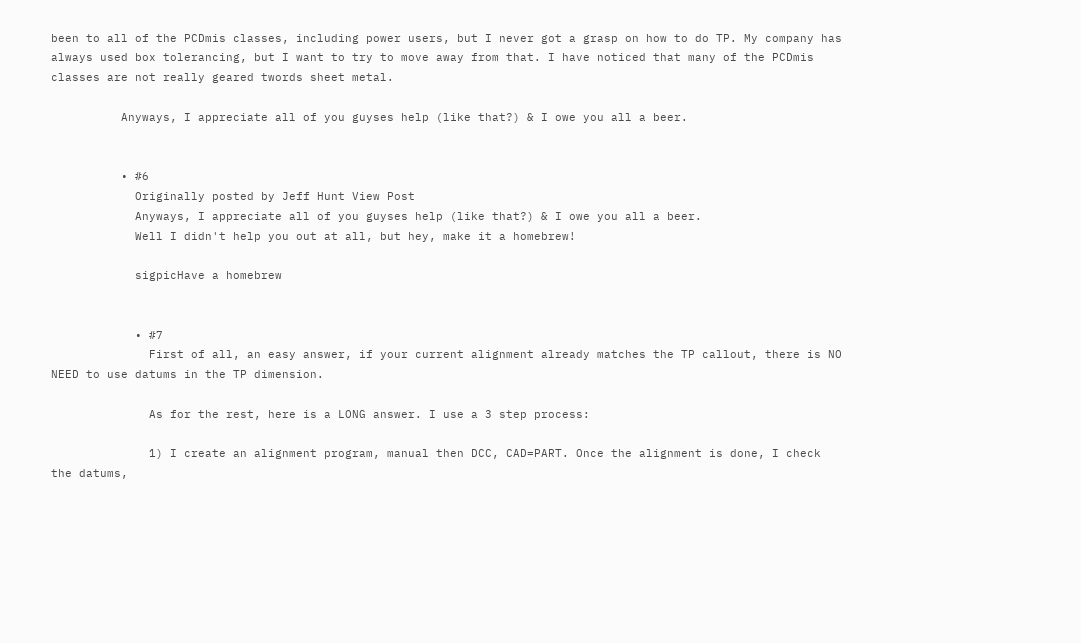been to all of the PCDmis classes, including power users, but I never got a grasp on how to do TP. My company has always used box tolerancing, but I want to try to move away from that. I have noticed that many of the PCDmis classes are not really geared twords sheet metal.

          Anyways, I appreciate all of you guyses help (like that?) & I owe you all a beer.


          • #6
            Originally posted by Jeff Hunt View Post
            Anyways, I appreciate all of you guyses help (like that?) & I owe you all a beer.
            Well I didn't help you out at all, but hey, make it a homebrew!

            sigpicHave a homebrew


            • #7
              First of all, an easy answer, if your current alignment already matches the TP callout, there is NO NEED to use datums in the TP dimension.

              As for the rest, here is a LONG answer. I use a 3 step process:

              1) I create an alignment program, manual then DCC, CAD=PART. Once the alignment is done, I check the datums,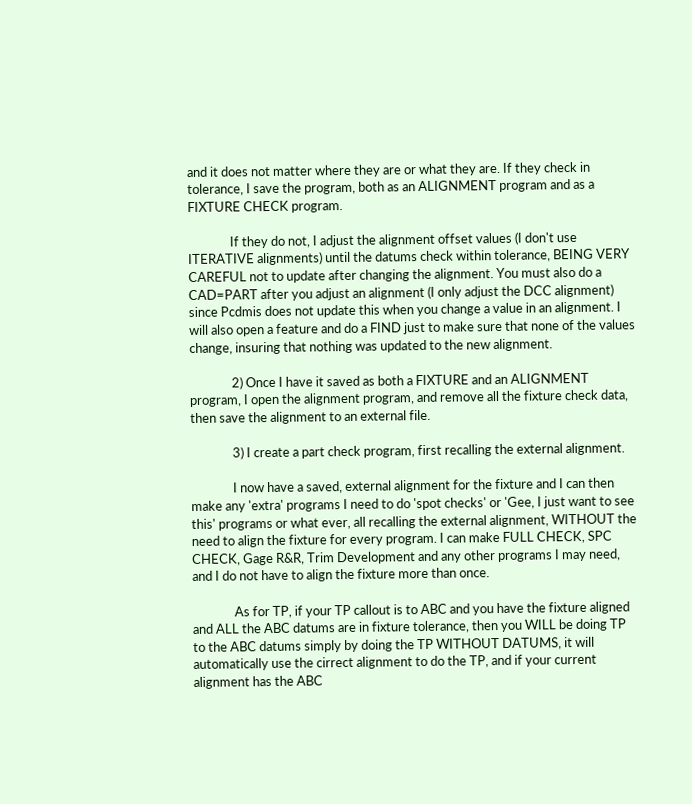and it does not matter where they are or what they are. If they check in tolerance, I save the program, both as an ALIGNMENT program and as a FIXTURE CHECK program.

              If they do not, I adjust the alignment offset values (I don't use ITERATIVE alignments) until the datums check within tolerance, BEING VERY CAREFUL not to update after changing the alignment. You must also do a CAD=PART after you adjust an alignment (I only adjust the DCC alignment) since Pcdmis does not update this when you change a value in an alignment. I will also open a feature and do a FIND just to make sure that none of the values change, insuring that nothing was updated to the new alignment.

              2) Once I have it saved as both a FIXTURE and an ALIGNMENT program, I open the alignment program, and remove all the fixture check data, then save the alignment to an external file.

              3) I create a part check program, first recalling the external alignment.

              I now have a saved, external alignment for the fixture and I can then make any 'extra' programs I need to do 'spot checks' or 'Gee, I just want to see this' programs or what ever, all recalling the external alignment, WITHOUT the need to align the fixture for every program. I can make FULL CHECK, SPC CHECK, Gage R&R, Trim Development and any other programs I may need, and I do not have to align the fixture more than once.

              As for TP, if your TP callout is to ABC and you have the fixture aligned and ALL the ABC datums are in fixture tolerance, then you WILL be doing TP to the ABC datums simply by doing the TP WITHOUT DATUMS, it will automatically use the cirrect alignment to do the TP, and if your current alignment has the ABC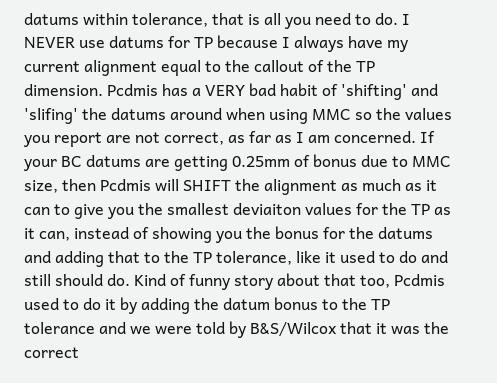datums within tolerance, that is all you need to do. I NEVER use datums for TP because I always have my current alignment equal to the callout of the TP dimension. Pcdmis has a VERY bad habit of 'shifting' and 'slifing' the datums around when using MMC so the values you report are not correct, as far as I am concerned. If your BC datums are getting 0.25mm of bonus due to MMC size, then Pcdmis will SHIFT the alignment as much as it can to give you the smallest deviaiton values for the TP as it can, instead of showing you the bonus for the datums and adding that to the TP tolerance, like it used to do and still should do. Kind of funny story about that too, Pcdmis used to do it by adding the datum bonus to the TP tolerance and we were told by B&S/Wilcox that it was the correct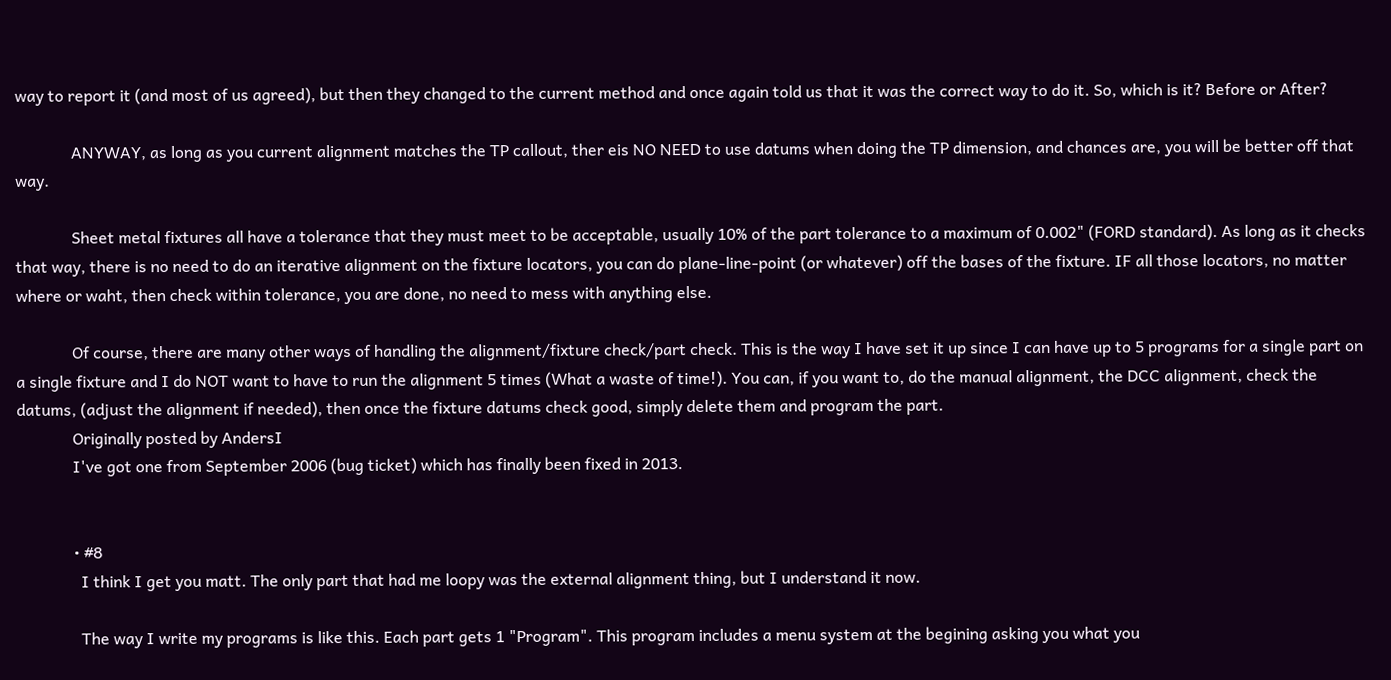way to report it (and most of us agreed), but then they changed to the current method and once again told us that it was the correct way to do it. So, which is it? Before or After?

              ANYWAY, as long as you current alignment matches the TP callout, ther eis NO NEED to use datums when doing the TP dimension, and chances are, you will be better off that way.

              Sheet metal fixtures all have a tolerance that they must meet to be acceptable, usually 10% of the part tolerance to a maximum of 0.002" (FORD standard). As long as it checks that way, there is no need to do an iterative alignment on the fixture locators, you can do plane-line-point (or whatever) off the bases of the fixture. IF all those locators, no matter where or waht, then check within tolerance, you are done, no need to mess with anything else.

              Of course, there are many other ways of handling the alignment/fixture check/part check. This is the way I have set it up since I can have up to 5 programs for a single part on a single fixture and I do NOT want to have to run the alignment 5 times (What a waste of time!). You can, if you want to, do the manual alignment, the DCC alignment, check the datums, (adjust the alignment if needed), then once the fixture datums check good, simply delete them and program the part.
              Originally posted by AndersI
              I've got one from September 2006 (bug ticket) which has finally been fixed in 2013.


              • #8
                I think I get you matt. The only part that had me loopy was the external alignment thing, but I understand it now.

                The way I write my programs is like this. Each part gets 1 "Program". This program includes a menu system at the begining asking you what you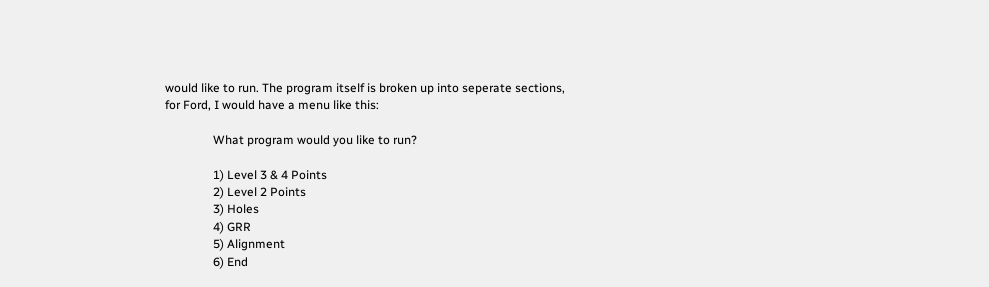would like to run. The program itself is broken up into seperate sections, for Ford, I would have a menu like this:

                What program would you like to run?

                1) Level 3 & 4 Points
                2) Level 2 Points
                3) Holes
                4) GRR
                5) Alignment
                6) End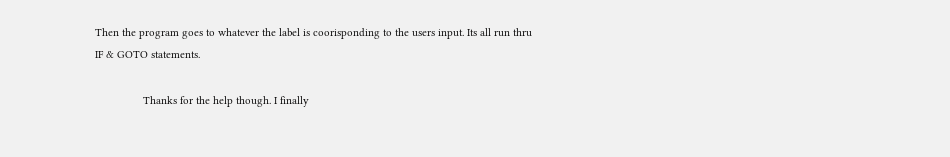Then the program goes to whatever the label is coorisponding to the users input. Its all run thru IF & GOTO statements.

                Thanks for the help though. I finally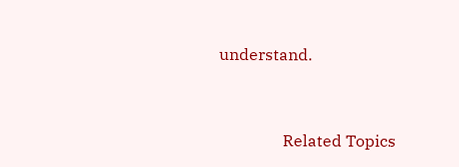understand.


                Related Topics